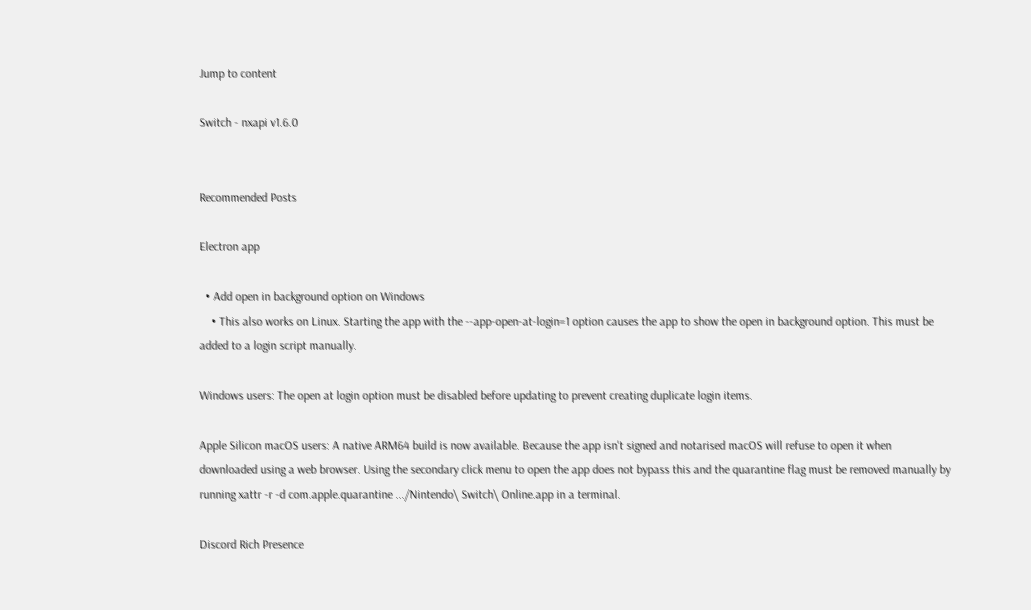Jump to content

Switch - nxapi v1.6.0


Recommended Posts

Electron app

  • Add open in background option on Windows
    • This also works on Linux. Starting the app with the --app-open-at-login=1 option causes the app to show the open in background option. This must be added to a login script manually.

Windows users: The open at login option must be disabled before updating to prevent creating duplicate login items.

Apple Silicon macOS users: A native ARM64 build is now available. Because the app isn't signed and notarised macOS will refuse to open it when downloaded using a web browser. Using the secondary click menu to open the app does not bypass this and the quarantine flag must be removed manually by running xattr -r -d com.apple.quarantine .../Nintendo\ Switch\ Online.app in a terminal.

Discord Rich Presence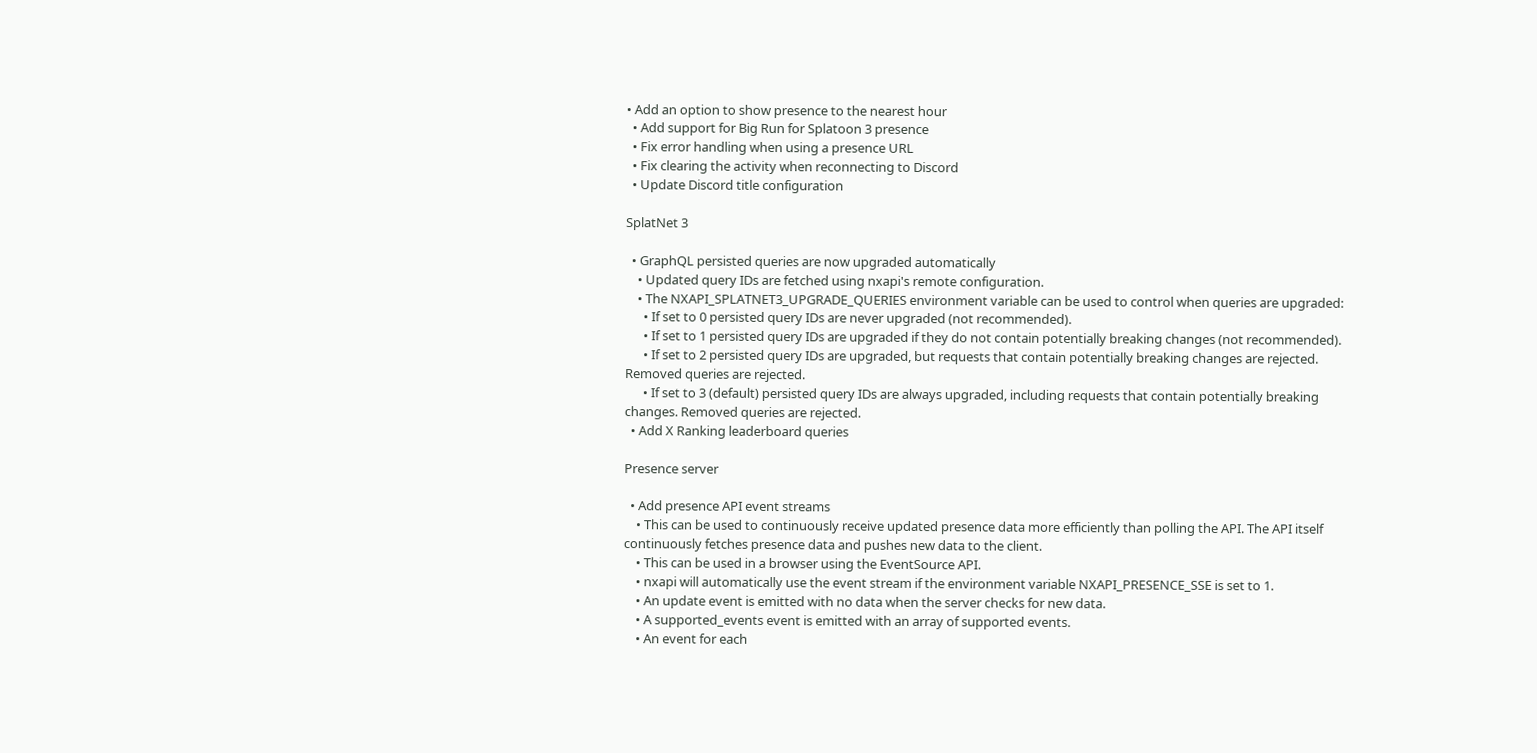• Add an option to show presence to the nearest hour
  • Add support for Big Run for Splatoon 3 presence
  • Fix error handling when using a presence URL
  • Fix clearing the activity when reconnecting to Discord
  • Update Discord title configuration

SplatNet 3

  • GraphQL persisted queries are now upgraded automatically
    • Updated query IDs are fetched using nxapi's remote configuration.
    • The NXAPI_SPLATNET3_UPGRADE_QUERIES environment variable can be used to control when queries are upgraded:
      • If set to 0 persisted query IDs are never upgraded (not recommended).
      • If set to 1 persisted query IDs are upgraded if they do not contain potentially breaking changes (not recommended).
      • If set to 2 persisted query IDs are upgraded, but requests that contain potentially breaking changes are rejected. Removed queries are rejected.
      • If set to 3 (default) persisted query IDs are always upgraded, including requests that contain potentially breaking changes. Removed queries are rejected.
  • Add X Ranking leaderboard queries

Presence server

  • Add presence API event streams
    • This can be used to continuously receive updated presence data more efficiently than polling the API. The API itself continuously fetches presence data and pushes new data to the client.
    • This can be used in a browser using the EventSource API.
    • nxapi will automatically use the event stream if the environment variable NXAPI_PRESENCE_SSE is set to 1.
    • An update event is emitted with no data when the server checks for new data.
    • A supported_events event is emitted with an array of supported events.
    • An event for each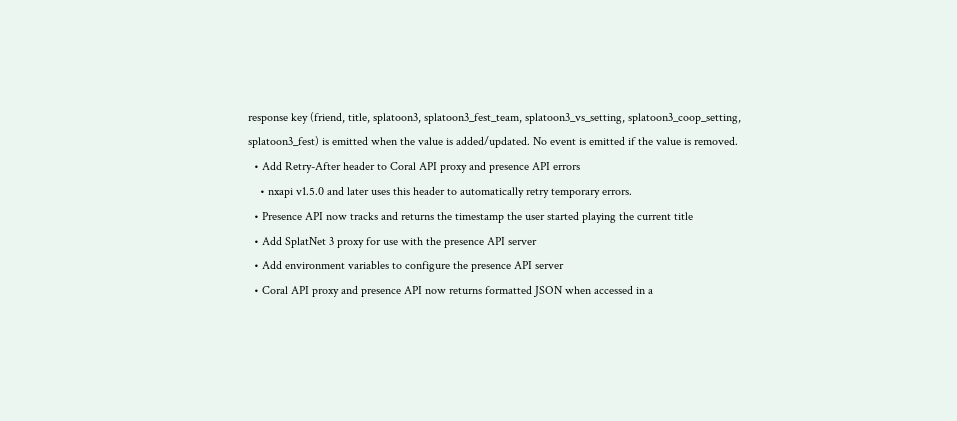response key (friend, title, splatoon3, splatoon3_fest_team, splatoon3_vs_setting, splatoon3_coop_setting, splatoon3_fest) is emitted when the value is added/updated. No event is emitted if the value is removed.
  • Add Retry-After header to Coral API proxy and presence API errors
    • nxapi v1.5.0 and later uses this header to automatically retry temporary errors.
  • Presence API now tracks and returns the timestamp the user started playing the current title
  • Add SplatNet 3 proxy for use with the presence API server
  • Add environment variables to configure the presence API server
  • Coral API proxy and presence API now returns formatted JSON when accessed in a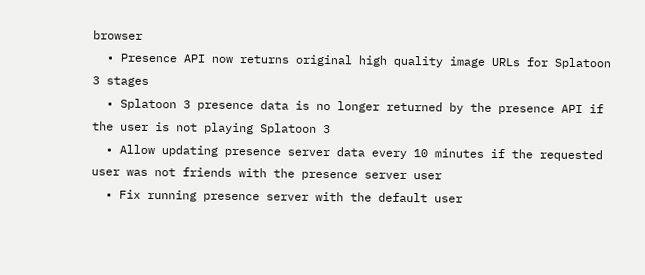browser
  • Presence API now returns original high quality image URLs for Splatoon 3 stages
  • Splatoon 3 presence data is no longer returned by the presence API if the user is not playing Splatoon 3
  • Allow updating presence server data every 10 minutes if the requested user was not friends with the presence server user
  • Fix running presence server with the default user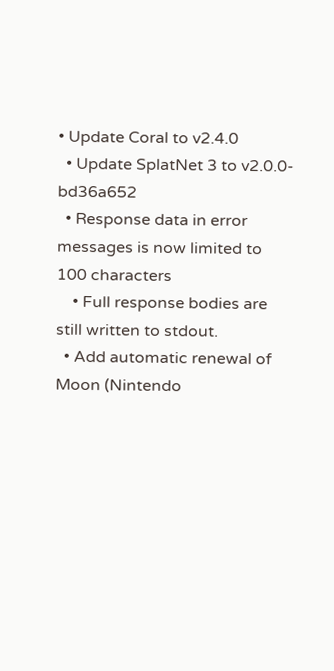• Update Coral to v2.4.0
  • Update SplatNet 3 to v2.0.0-bd36a652
  • Response data in error messages is now limited to 100 characters
    • Full response bodies are still written to stdout.
  • Add automatic renewal of Moon (Nintendo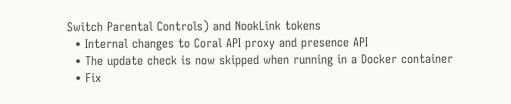Switch Parental Controls) and NookLink tokens
  • Internal changes to Coral API proxy and presence API
  • The update check is now skipped when running in a Docker container
  • Fix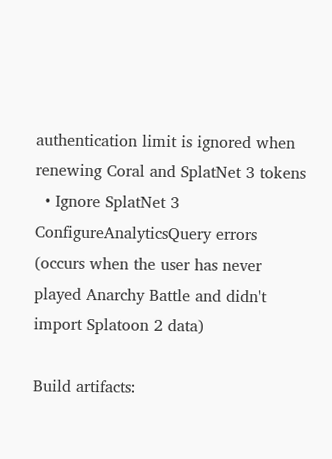authentication limit is ignored when renewing Coral and SplatNet 3 tokens
  • Ignore SplatNet 3 ConfigureAnalyticsQuery errors (occurs when the user has never played Anarchy Battle and didn't import Splatoon 2 data)

Build artifacts: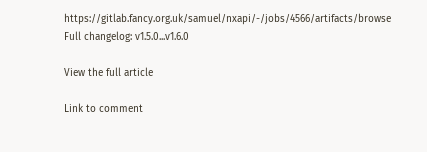https://gitlab.fancy.org.uk/samuel/nxapi/-/jobs/4566/artifacts/browse
Full changelog: v1.5.0...v1.6.0

View the full article

Link to comment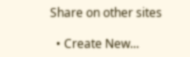Share on other sites

  • Create New...